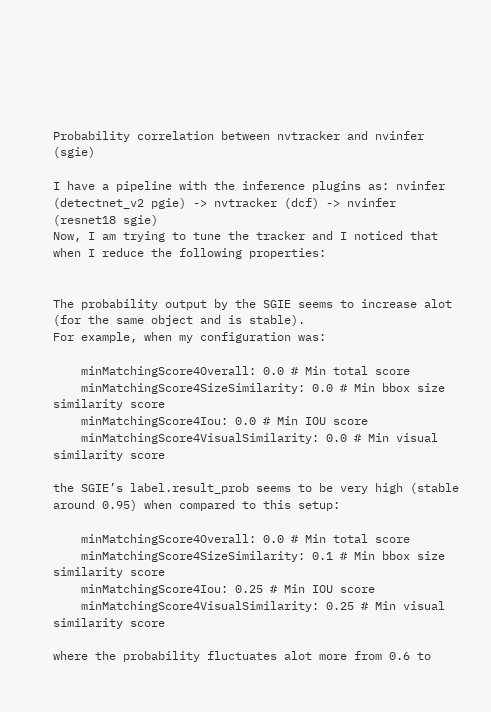Probability correlation between nvtracker and nvinfer (sgie)

I have a pipeline with the inference plugins as: nvinfer (detectnet_v2 pgie) -> nvtracker (dcf) -> nvinfer (resnet18 sgie)
Now, I am trying to tune the tracker and I noticed that when I reduce the following properties:


The probability output by the SGIE seems to increase alot (for the same object and is stable).
For example, when my configuration was:

    minMatchingScore4Overall: 0.0 # Min total score
    minMatchingScore4SizeSimilarity: 0.0 # Min bbox size similarity score
    minMatchingScore4Iou: 0.0 # Min IOU score
    minMatchingScore4VisualSimilarity: 0.0 # Min visual similarity score

the SGIE’s label.result_prob seems to be very high (stable around 0.95) when compared to this setup:

    minMatchingScore4Overall: 0.0 # Min total score
    minMatchingScore4SizeSimilarity: 0.1 # Min bbox size similarity score
    minMatchingScore4Iou: 0.25 # Min IOU score
    minMatchingScore4VisualSimilarity: 0.25 # Min visual similarity score

where the probability fluctuates alot more from 0.6 to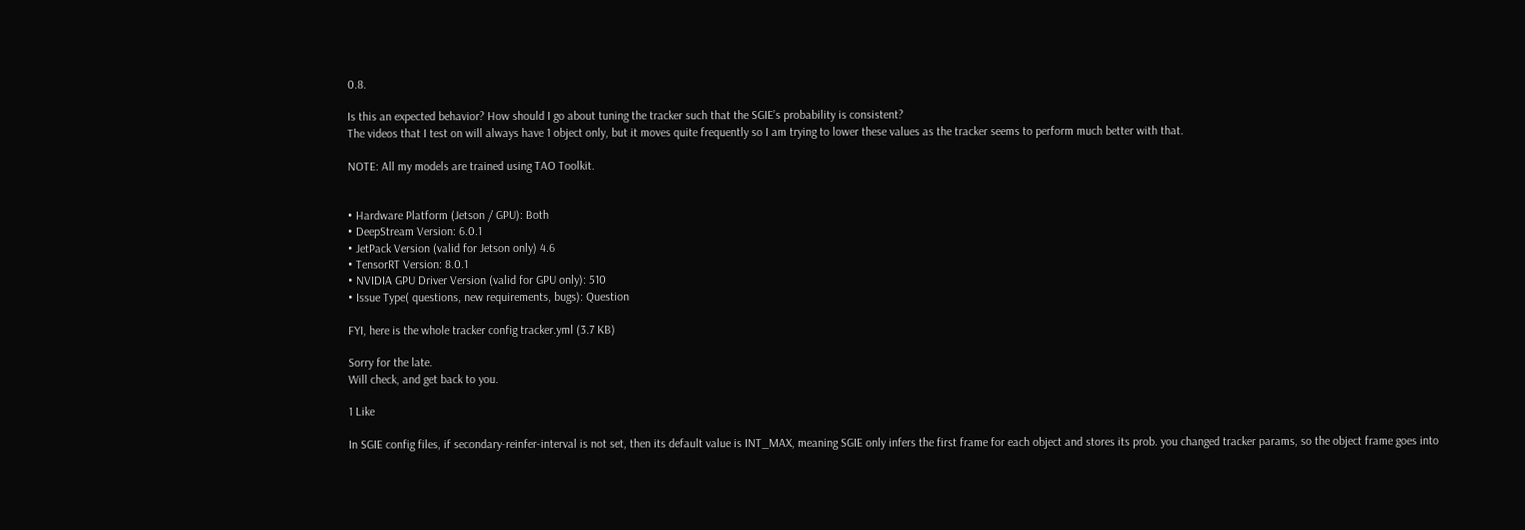0.8.

Is this an expected behavior? How should I go about tuning the tracker such that the SGIE’s probability is consistent?
The videos that I test on will always have 1 object only, but it moves quite frequently so I am trying to lower these values as the tracker seems to perform much better with that.

NOTE: All my models are trained using TAO Toolkit.


• Hardware Platform (Jetson / GPU): Both
• DeepStream Version: 6.0.1
• JetPack Version (valid for Jetson only) 4.6
• TensorRT Version: 8.0.1
• NVIDIA GPU Driver Version (valid for GPU only): 510
• Issue Type( questions, new requirements, bugs): Question

FYI, here is the whole tracker config tracker.yml (3.7 KB)

Sorry for the late.
Will check, and get back to you.

1 Like

In SGIE config files, if secondary-reinfer-interval is not set, then its default value is INT_MAX, meaning SGIE only infers the first frame for each object and stores its prob. you changed tracker params, so the object frame goes into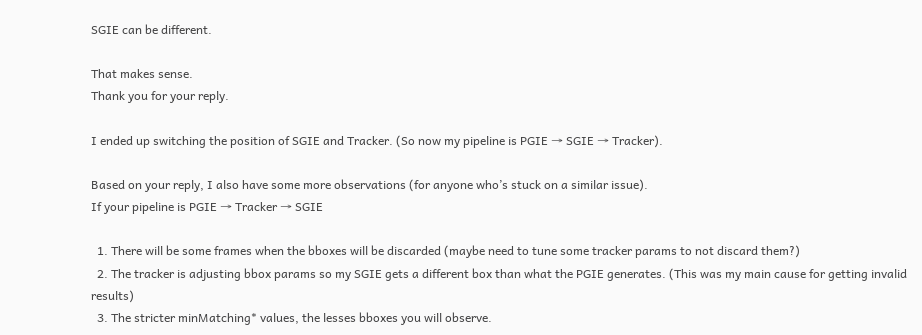SGIE can be different.

That makes sense.
Thank you for your reply.

I ended up switching the position of SGIE and Tracker. (So now my pipeline is PGIE → SGIE → Tracker).

Based on your reply, I also have some more observations (for anyone who’s stuck on a similar issue).
If your pipeline is PGIE → Tracker → SGIE

  1. There will be some frames when the bboxes will be discarded (maybe need to tune some tracker params to not discard them?)
  2. The tracker is adjusting bbox params so my SGIE gets a different box than what the PGIE generates. (This was my main cause for getting invalid results)
  3. The stricter minMatching* values, the lesses bboxes you will observe.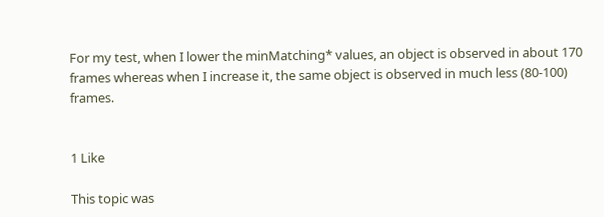For my test, when I lower the minMatching* values, an object is observed in about 170 frames whereas when I increase it, the same object is observed in much less (80-100) frames.


1 Like

This topic was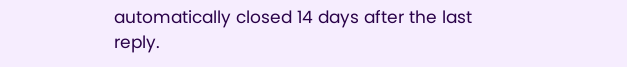automatically closed 14 days after the last reply.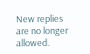New replies are no longer allowed.